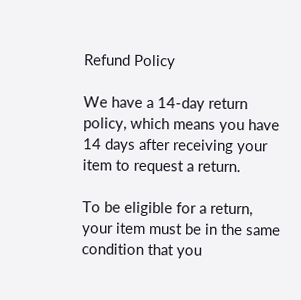Refund Policy

We have a 14-day return policy, which means you have 14 days after receiving your item to request a return.

To be eligible for a return, your item must be in the same condition that you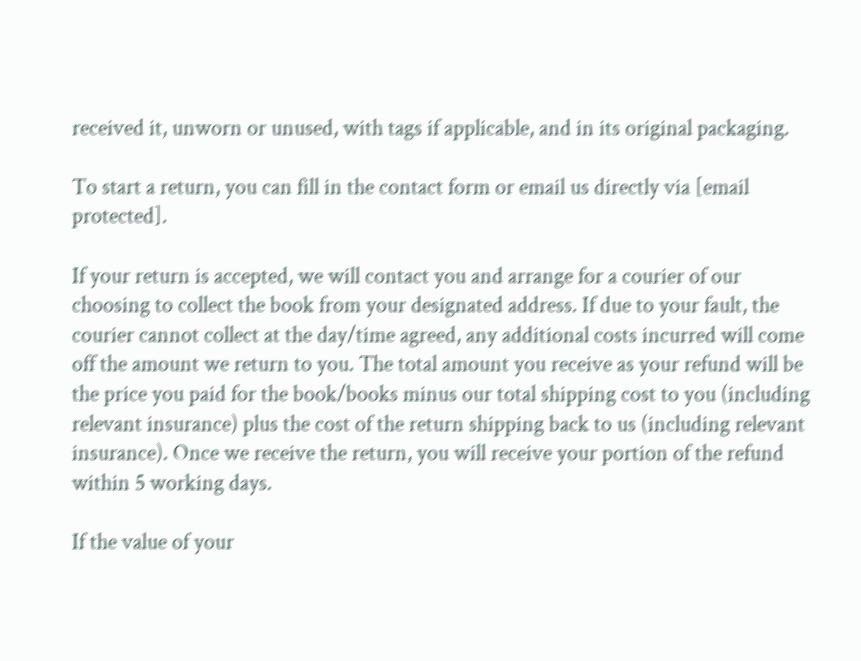received it, unworn or unused, with tags if applicable, and in its original packaging.

To start a return, you can fill in the contact form or email us directly via [email protected].

If your return is accepted, we will contact you and arrange for a courier of our choosing to collect the book from your designated address. If due to your fault, the courier cannot collect at the day/time agreed, any additional costs incurred will come off the amount we return to you. The total amount you receive as your refund will be the price you paid for the book/books minus our total shipping cost to you (including relevant insurance) plus the cost of the return shipping back to us (including relevant insurance). Once we receive the return, you will receive your portion of the refund within 5 working days.

If the value of your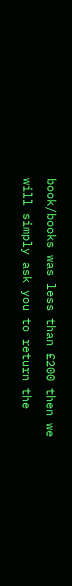book/books was less than £200 then we will simply ask you to return the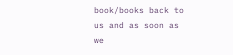book/books back to us and as soon as we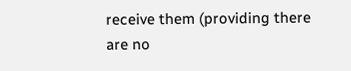receive them (providing there are no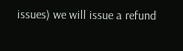issues) we will issue a refund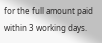for the full amount paid within 3 working days.